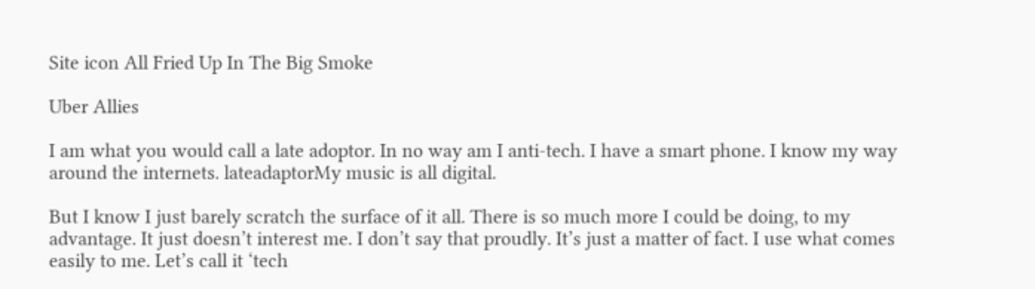Site icon All Fried Up In The Big Smoke

Uber Allies

I am what you would call a late adoptor. In no way am I anti-tech. I have a smart phone. I know my way around the internets. lateadaptorMy music is all digital.

But I know I just barely scratch the surface of it all. There is so much more I could be doing, to my advantage. It just doesn’t interest me. I don’t say that proudly. It’s just a matter of fact. I use what comes easily to me. Let’s call it ‘tech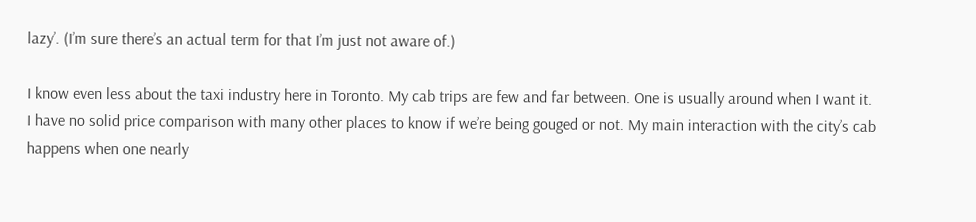lazy’. (I’m sure there’s an actual term for that I’m just not aware of.)

I know even less about the taxi industry here in Toronto. My cab trips are few and far between. One is usually around when I want it. I have no solid price comparison with many other places to know if we’re being gouged or not. My main interaction with the city’s cab happens when one nearly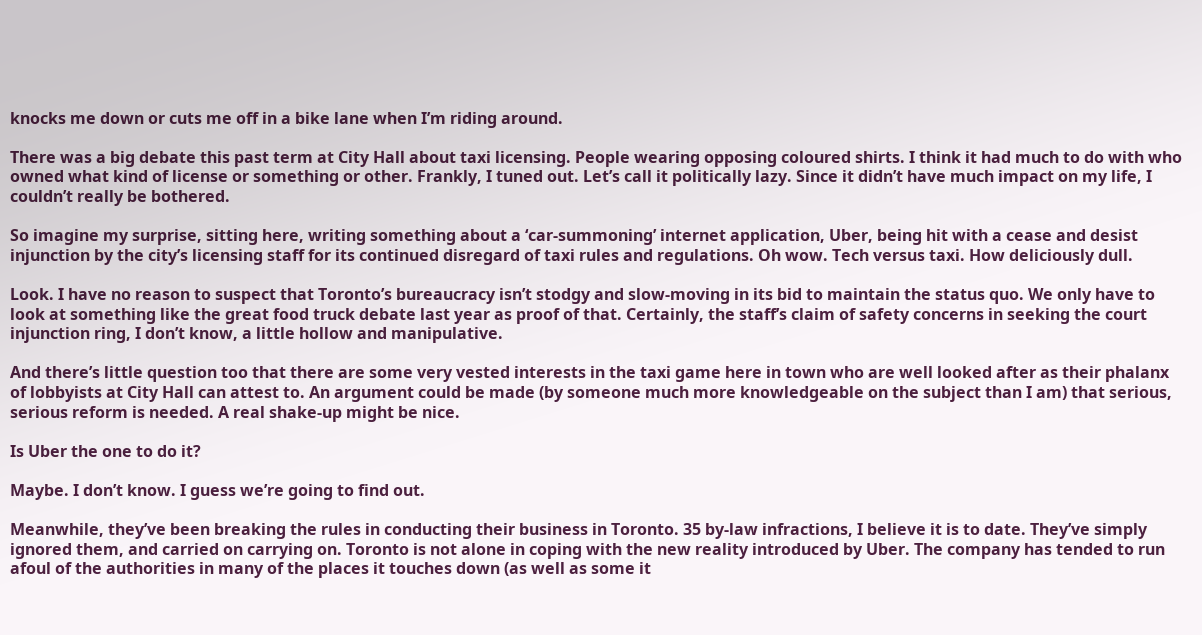knocks me down or cuts me off in a bike lane when I’m riding around.

There was a big debate this past term at City Hall about taxi licensing. People wearing opposing coloured shirts. I think it had much to do with who owned what kind of license or something or other. Frankly, I tuned out. Let’s call it politically lazy. Since it didn’t have much impact on my life, I couldn’t really be bothered.

So imagine my surprise, sitting here, writing something about a ‘car-summoning’ internet application, Uber, being hit with a cease and desist injunction by the city’s licensing staff for its continued disregard of taxi rules and regulations. Oh wow. Tech versus taxi. How deliciously dull.

Look. I have no reason to suspect that Toronto’s bureaucracy isn’t stodgy and slow-moving in its bid to maintain the status quo. We only have to look at something like the great food truck debate last year as proof of that. Certainly, the staff’s claim of safety concerns in seeking the court injunction ring, I don’t know, a little hollow and manipulative.

And there’s little question too that there are some very vested interests in the taxi game here in town who are well looked after as their phalanx of lobbyists at City Hall can attest to. An argument could be made (by someone much more knowledgeable on the subject than I am) that serious, serious reform is needed. A real shake-up might be nice.

Is Uber the one to do it?

Maybe. I don’t know. I guess we’re going to find out.

Meanwhile, they’ve been breaking the rules in conducting their business in Toronto. 35 by-law infractions, I believe it is to date. They’ve simply ignored them, and carried on carrying on. Toronto is not alone in coping with the new reality introduced by Uber. The company has tended to run afoul of the authorities in many of the places it touches down (as well as some it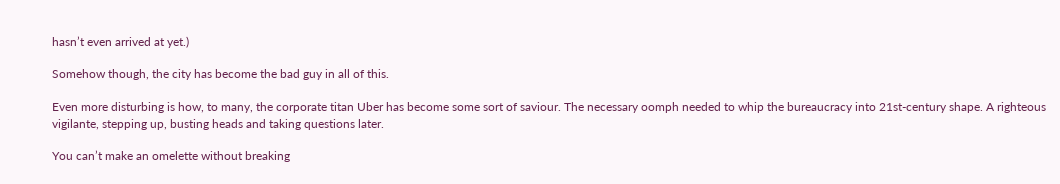hasn’t even arrived at yet.)

Somehow though, the city has become the bad guy in all of this.

Even more disturbing is how, to many, the corporate titan Uber has become some sort of saviour. The necessary oomph needed to whip the bureaucracy into 21st-century shape. A righteous vigilante, stepping up, busting heads and taking questions later.

You can’t make an omelette without breaking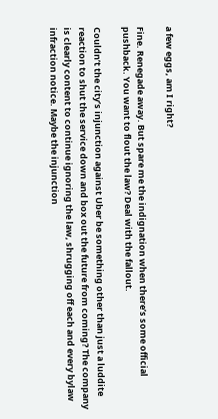a few eggs, am I right?

Fine. Renegade away. But spare me the indignation when there’s some official pushback. You want to flout the law? Deal with the fallout.

Couldn’t the city’s injunction against Uber be something other than just a luddite reaction to shut the service down and box out the future from coming? The company is clearly content to continue ignoring the law, shrugging off each and every bylaw infraction notice. Maybe the injunction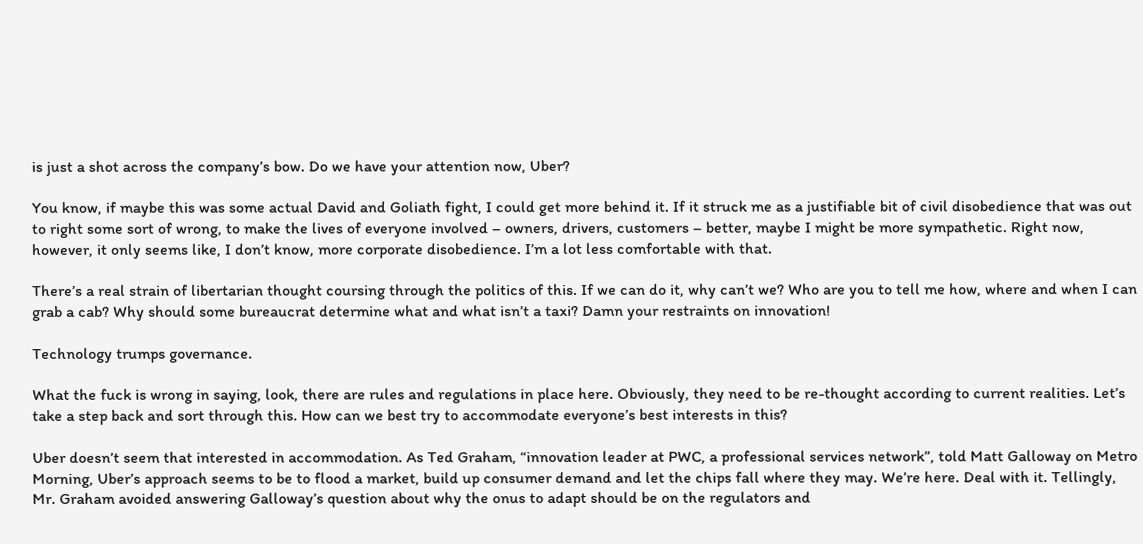is just a shot across the company’s bow. Do we have your attention now, Uber?

You know, if maybe this was some actual David and Goliath fight, I could get more behind it. If it struck me as a justifiable bit of civil disobedience that was out to right some sort of wrong, to make the lives of everyone involved – owners, drivers, customers – better, maybe I might be more sympathetic. Right now, however, it only seems like, I don’t know, more corporate disobedience. I’m a lot less comfortable with that.

There’s a real strain of libertarian thought coursing through the politics of this. If we can do it, why can’t we? Who are you to tell me how, where and when I can grab a cab? Why should some bureaucrat determine what and what isn’t a taxi? Damn your restraints on innovation!

Technology trumps governance.

What the fuck is wrong in saying, look, there are rules and regulations in place here. Obviously, they need to be re-thought according to current realities. Let’s take a step back and sort through this. How can we best try to accommodate everyone’s best interests in this?

Uber doesn’t seem that interested in accommodation. As Ted Graham, “innovation leader at PWC, a professional services network”, told Matt Galloway on Metro Morning, Uber’s approach seems to be to flood a market, build up consumer demand and let the chips fall where they may. We’re here. Deal with it. Tellingly, Mr. Graham avoided answering Galloway’s question about why the onus to adapt should be on the regulators and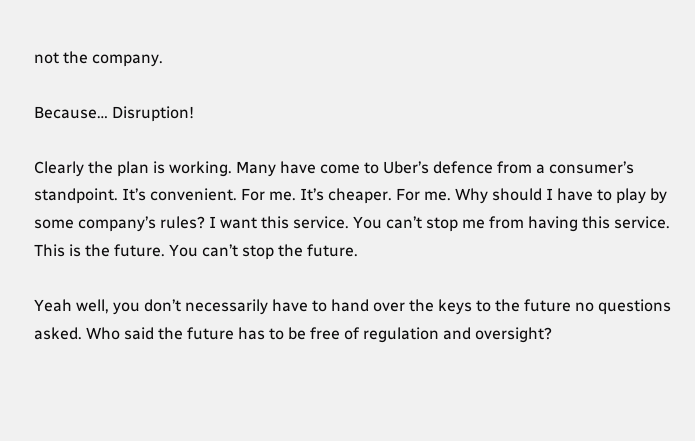not the company.

Because… Disruption!

Clearly the plan is working. Many have come to Uber’s defence from a consumer’s standpoint. It’s convenient. For me. It’s cheaper. For me. Why should I have to play by some company’s rules? I want this service. You can’t stop me from having this service. This is the future. You can’t stop the future.

Yeah well, you don’t necessarily have to hand over the keys to the future no questions asked. Who said the future has to be free of regulation and oversight?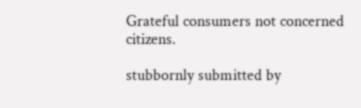Grateful consumers not concerned citizens.

stubbornly submitted by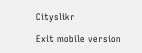Cityslikr

Exit mobile version